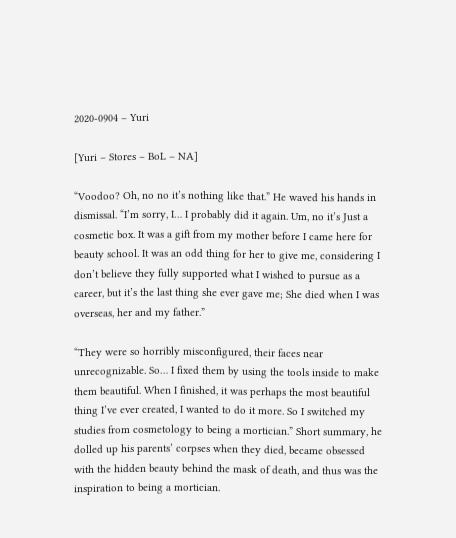2020-0904 – Yuri

[Yuri – Stores – BoL – NA]

“Voodoo? Oh, no no it’s nothing like that.” He waved his hands in dismissal. “I’m sorry, I… I probably did it again. Um, no it’s Just a cosmetic box. It was a gift from my mother before I came here for beauty school. It was an odd thing for her to give me, considering I don’t believe they fully supported what I wished to pursue as a career, but it’s the last thing she ever gave me; She died when I was overseas, her and my father.”

“They were so horribly misconfigured, their faces near unrecognizable. So… I fixed them by using the tools inside to make them beautiful. When I finished, it was perhaps the most beautiful thing I’ve ever created, I wanted to do it more. So I switched my studies from cosmetology to being a mortician.” Short summary, he dolled up his parents’ corpses when they died, became obsessed with the hidden beauty behind the mask of death, and thus was the inspiration to being a mortician.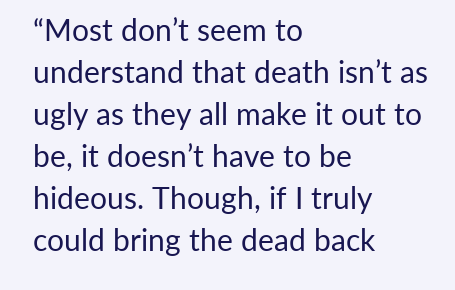“Most don’t seem to understand that death isn’t as ugly as they all make it out to be, it doesn’t have to be hideous. Though, if I truly could bring the dead back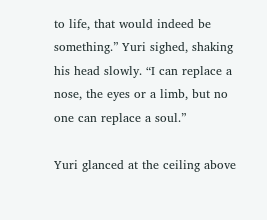to life, that would indeed be something.” Yuri sighed, shaking his head slowly. “I can replace a nose, the eyes or a limb, but no one can replace a soul.”

Yuri glanced at the ceiling above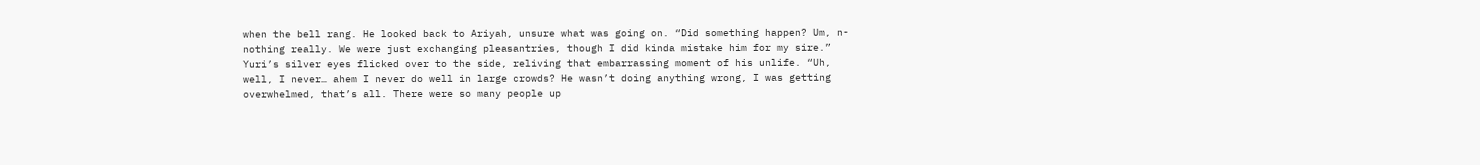when the bell rang. He looked back to Ariyah, unsure what was going on. “Did something happen? Um, n-nothing really. We were just exchanging pleasantries, though I did kinda mistake him for my sire.” Yuri’s silver eyes flicked over to the side, reliving that embarrassing moment of his unlife. “Uh, well, I never… ahem I never do well in large crowds? He wasn’t doing anything wrong, I was getting overwhelmed, that’s all. There were so many people up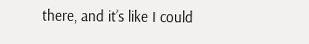there, and it’s like I could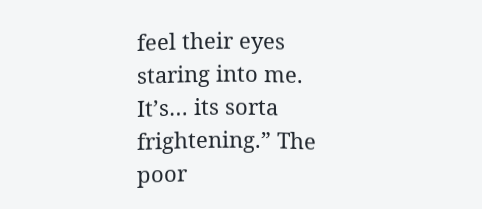feel their eyes staring into me. It’s… its sorta frightening.” The poor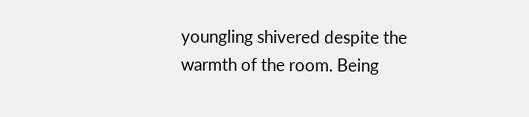youngling shivered despite the warmth of the room. Being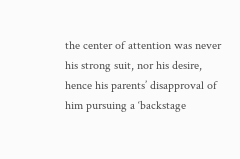the center of attention was never his strong suit, nor his desire, hence his parents’ disapproval of him pursuing a ‘backstage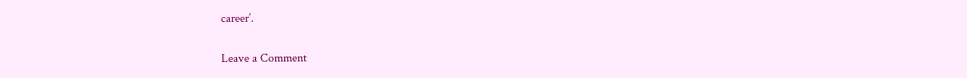career’.

Leave a Comment